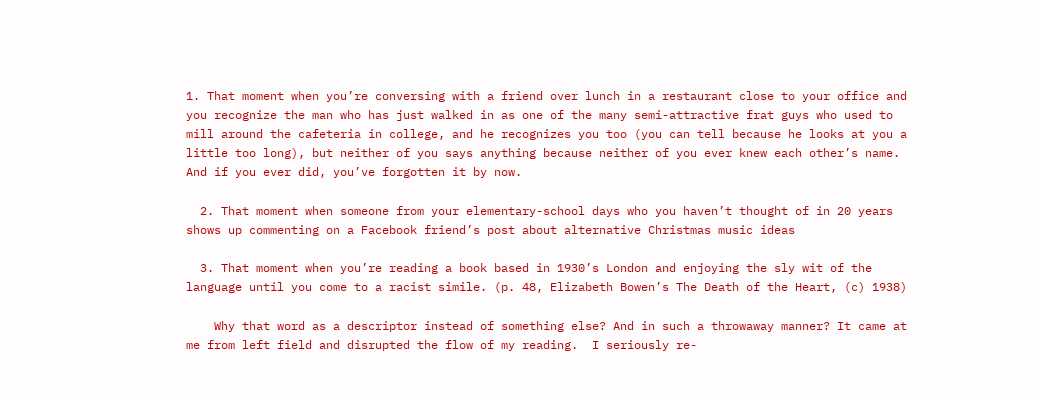1. That moment when you’re conversing with a friend over lunch in a restaurant close to your office and you recognize the man who has just walked in as one of the many semi-attractive frat guys who used to mill around the cafeteria in college, and he recognizes you too (you can tell because he looks at you a little too long), but neither of you says anything because neither of you ever knew each other’s name.  And if you ever did, you’ve forgotten it by now.

  2. That moment when someone from your elementary-school days who you haven’t thought of in 20 years shows up commenting on a Facebook friend’s post about alternative Christmas music ideas

  3. That moment when you’re reading a book based in 1930’s London and enjoying the sly wit of the language until you come to a racist simile. (p. 48, Elizabeth Bowen’s The Death of the Heart, (c) 1938)

    Why that word as a descriptor instead of something else? And in such a throwaway manner? It came at me from left field and disrupted the flow of my reading.  I seriously re-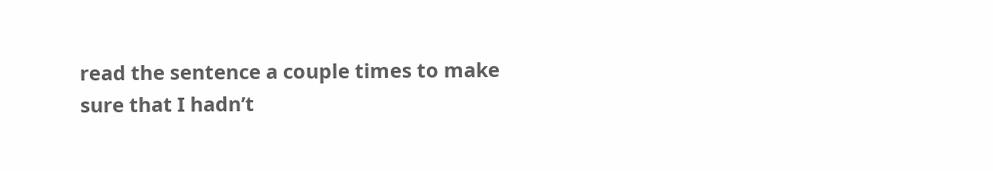read the sentence a couple times to make sure that I hadn’t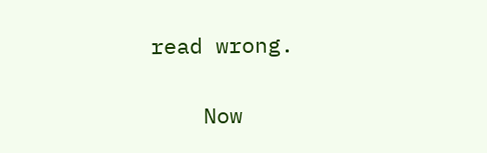read wrong.

    Now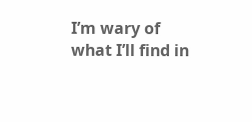I’m wary of what I’ll find in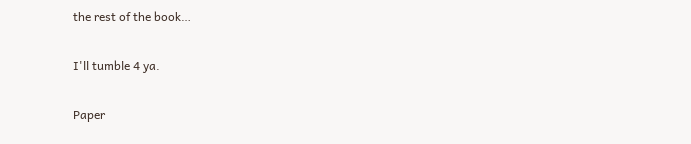the rest of the book…

I'll tumble 4 ya.

Paper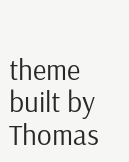theme built by Thomas